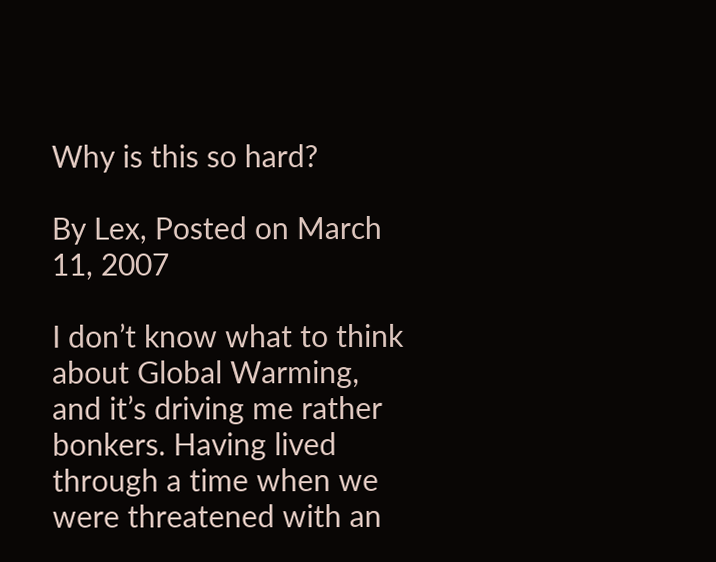Why is this so hard?

By Lex, Posted on March 11, 2007

I don’t know what to think about Global Warming, and it’s driving me rather bonkers. Having lived through a time when we were threatened with an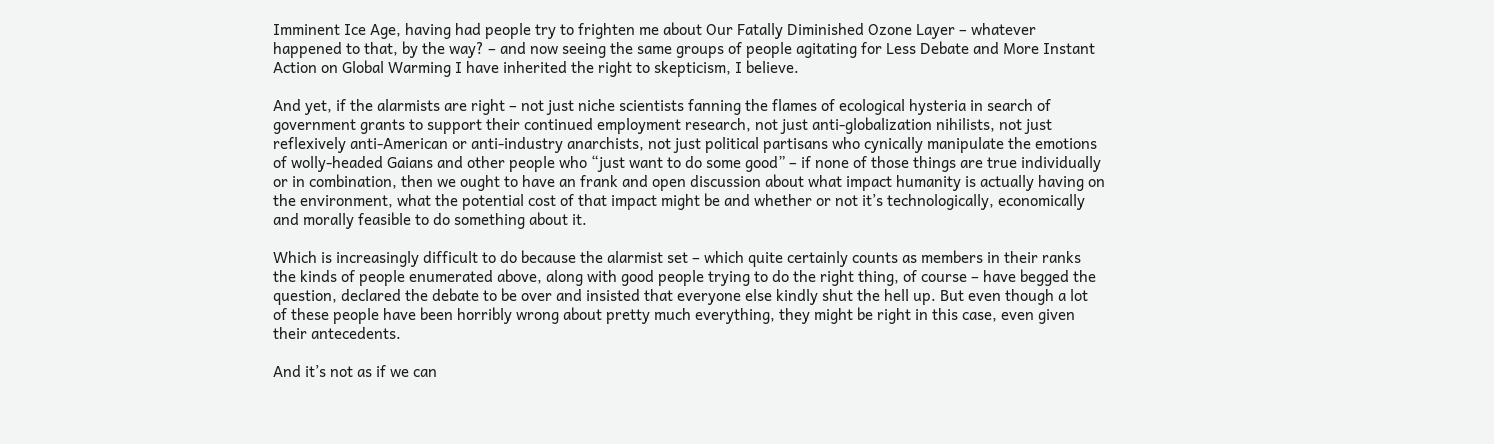Imminent Ice Age, having had people try to frighten me about Our Fatally Diminished Ozone Layer – whatever happened to that, by the way? – and now seeing the same groups of people agitating for Less Debate and More Instant Action on Global Warming I have inherited the right to skepticism, I believe.

And yet, if the alarmists are right – not just niche scientists fanning the flames of ecological hysteria in search of government grants to support their continued employment research, not just anti-globalization nihilists, not just reflexively anti-American or anti-industry anarchists, not just political partisans who cynically manipulate the emotions of wolly-headed Gaians and other people who “just want to do some good” – if none of those things are true individually or in combination, then we ought to have an frank and open discussion about what impact humanity is actually having on the environment, what the potential cost of that impact might be and whether or not it’s technologically, economically and morally feasible to do something about it.

Which is increasingly difficult to do because the alarmist set – which quite certainly counts as members in their ranks the kinds of people enumerated above, along with good people trying to do the right thing, of course – have begged the question, declared the debate to be over and insisted that everyone else kindly shut the hell up. But even though a lot of these people have been horribly wrong about pretty much everything, they might be right in this case, even given their antecedents.

And it’s not as if we can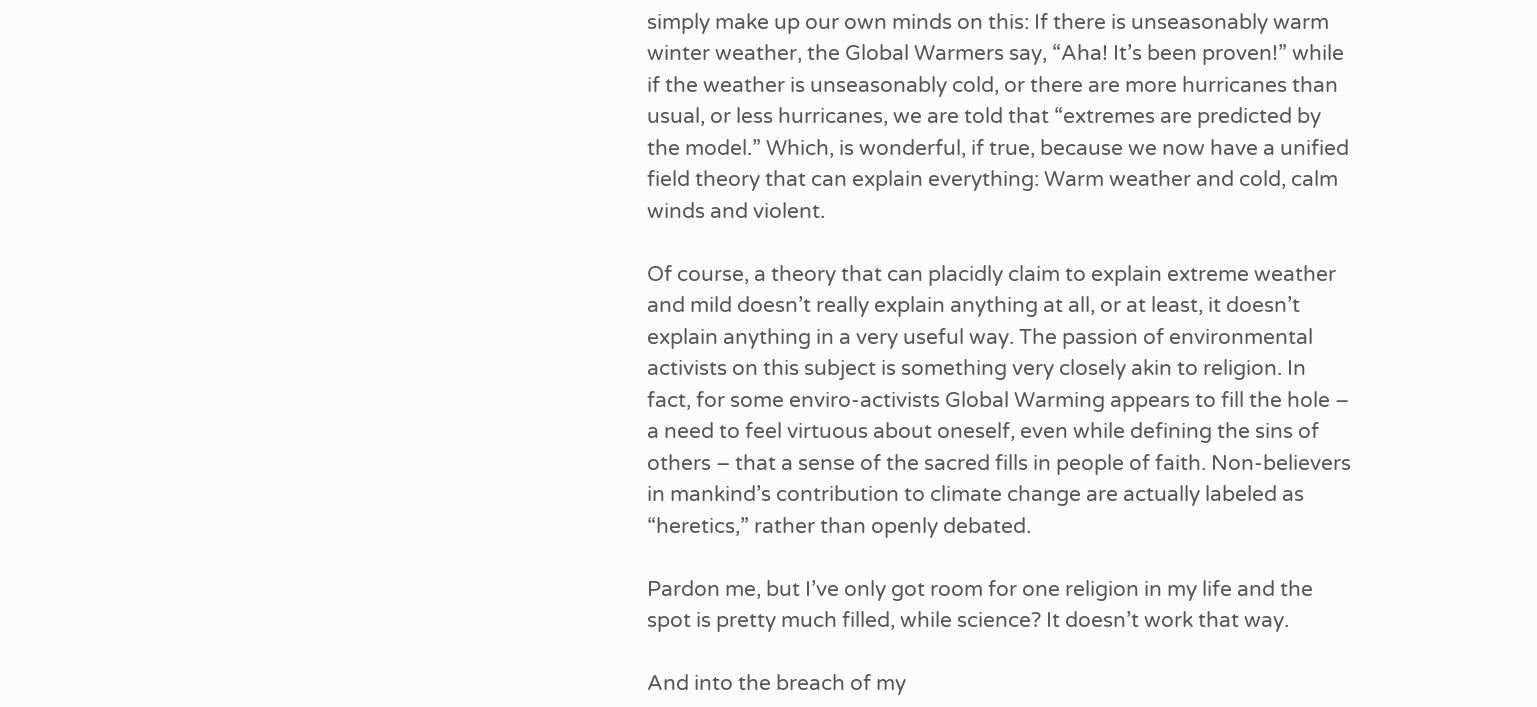simply make up our own minds on this: If there is unseasonably warm winter weather, the Global Warmers say, “Aha! It’s been proven!” while if the weather is unseasonably cold, or there are more hurricanes than usual, or less hurricanes, we are told that “extremes are predicted by the model.” Which, is wonderful, if true, because we now have a unified field theory that can explain everything: Warm weather and cold, calm winds and violent.

Of course, a theory that can placidly claim to explain extreme weather and mild doesn’t really explain anything at all, or at least, it doesn’t explain anything in a very useful way. The passion of environmental activists on this subject is something very closely akin to religion. In fact, for some enviro-activists Global Warming appears to fill the hole – a need to feel virtuous about oneself, even while defining the sins of others – that a sense of the sacred fills in people of faith. Non-believers in mankind’s contribution to climate change are actually labeled as “heretics,” rather than openly debated.

Pardon me, but I’ve only got room for one religion in my life and the spot is pretty much filled, while science? It doesn’t work that way.

And into the breach of my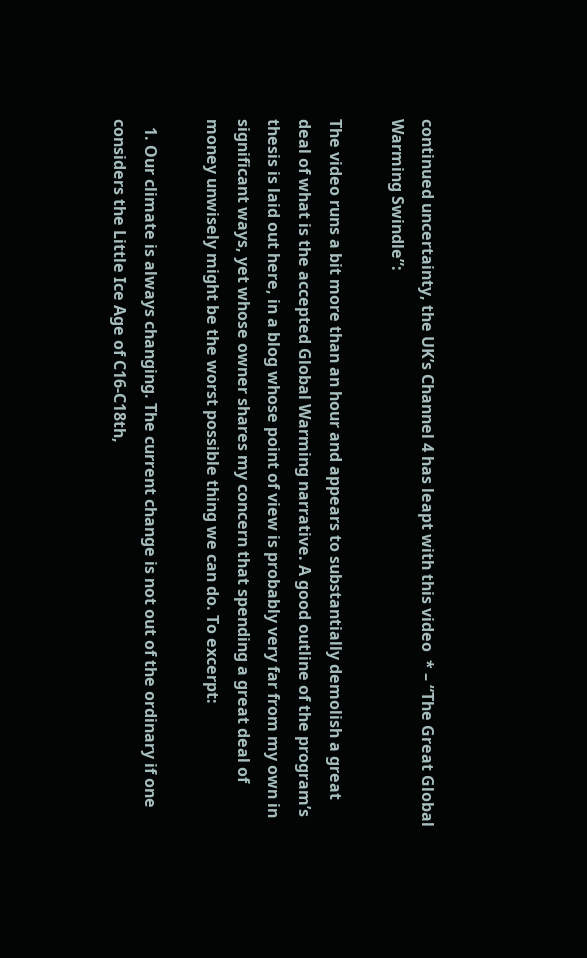continued uncertainty, the UK’s Channel 4 has leapt with this video  * – “The Great Global Warming Swindle”:

The video runs a bit more than an hour and appears to substantially demolish a great deal of what is the accepted Global Warming narrative. A good outline of the program’s thesis is laid out here, in a blog whose point of view is probably very far from my own in significant ways, yet whose owner shares my concern that spending a great deal of money unwisely might be the worst possible thing we can do. To excerpt:

  1. Our climate is always changing. The current change is not out of the ordinary if one considers the Little Ice Age of C16-C18th,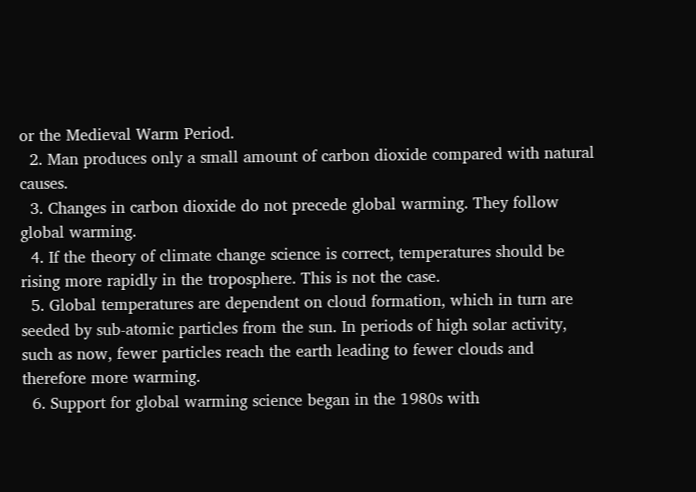or the Medieval Warm Period.
  2. Man produces only a small amount of carbon dioxide compared with natural causes.
  3. Changes in carbon dioxide do not precede global warming. They follow global warming.
  4. If the theory of climate change science is correct, temperatures should be rising more rapidly in the troposphere. This is not the case.
  5. Global temperatures are dependent on cloud formation, which in turn are seeded by sub-atomic particles from the sun. In periods of high solar activity, such as now, fewer particles reach the earth leading to fewer clouds and therefore more warming.
  6. Support for global warming science began in the 1980s with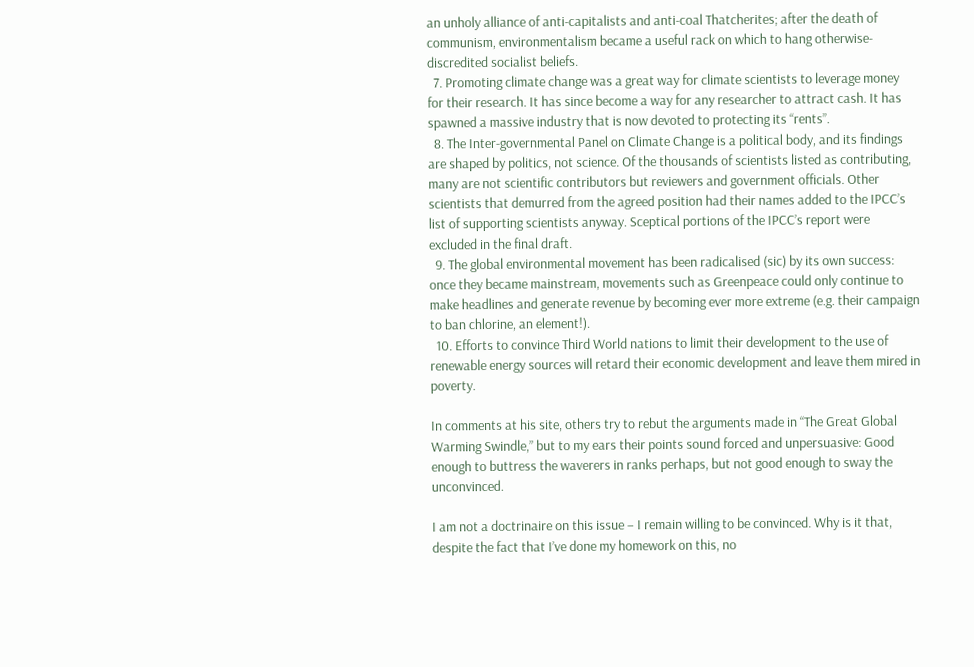an unholy alliance of anti-capitalists and anti-coal Thatcherites; after the death of communism, environmentalism became a useful rack on which to hang otherwise-discredited socialist beliefs.
  7. Promoting climate change was a great way for climate scientists to leverage money for their research. It has since become a way for any researcher to attract cash. It has spawned a massive industry that is now devoted to protecting its “rents”.
  8. The Inter-governmental Panel on Climate Change is a political body, and its findings are shaped by politics, not science. Of the thousands of scientists listed as contributing, many are not scientific contributors but reviewers and government officials. Other scientists that demurred from the agreed position had their names added to the IPCC’s list of supporting scientists anyway. Sceptical portions of the IPCC’s report were excluded in the final draft.
  9. The global environmental movement has been radicalised (sic) by its own success: once they became mainstream, movements such as Greenpeace could only continue to make headlines and generate revenue by becoming ever more extreme (e.g. their campaign to ban chlorine, an element!).
  10. Efforts to convince Third World nations to limit their development to the use of renewable energy sources will retard their economic development and leave them mired in poverty.

In comments at his site, others try to rebut the arguments made in “The Great Global Warming Swindle,” but to my ears their points sound forced and unpersuasive: Good enough to buttress the waverers in ranks perhaps, but not good enough to sway the unconvinced.

I am not a doctrinaire on this issue – I remain willing to be convinced. Why is it that, despite the fact that I’ve done my homework on this, no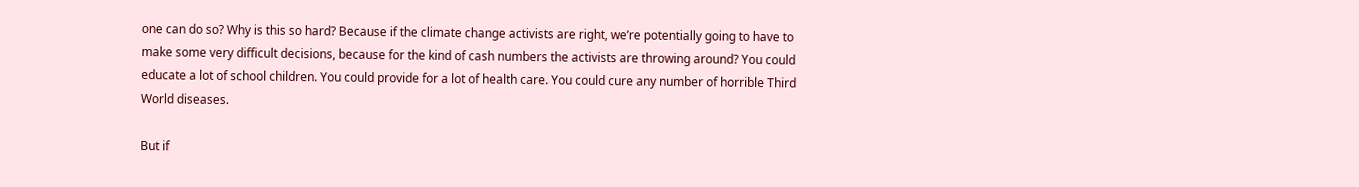one can do so? Why is this so hard? Because if the climate change activists are right, we’re potentially going to have to make some very difficult decisions, because for the kind of cash numbers the activists are throwing around? You could educate a lot of school children. You could provide for a lot of health care. You could cure any number of horrible Third World diseases.

But if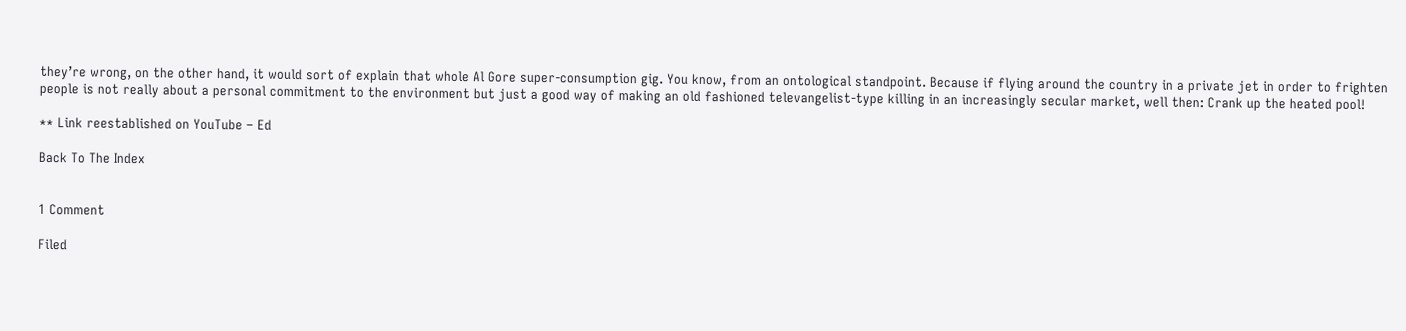they’re wrong, on the other hand, it would sort of explain that whole Al Gore super-consumption gig. You know, from an ontological standpoint. Because if flying around the country in a private jet in order to frighten people is not really about a personal commitment to the environment but just a good way of making an old fashioned televangelist-type killing in an increasingly secular market, well then: Crank up the heated pool!

** Link reestablished on YouTube – Ed

Back To The Index


1 Comment

Filed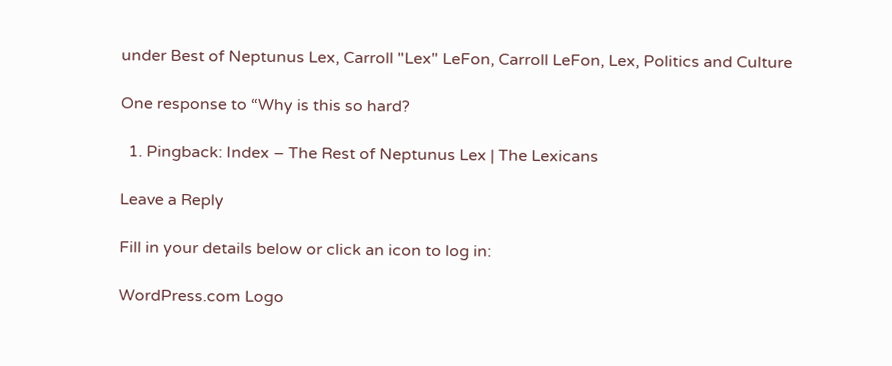under Best of Neptunus Lex, Carroll "Lex" LeFon, Carroll LeFon, Lex, Politics and Culture

One response to “Why is this so hard?

  1. Pingback: Index – The Rest of Neptunus Lex | The Lexicans

Leave a Reply

Fill in your details below or click an icon to log in:

WordPress.com Logo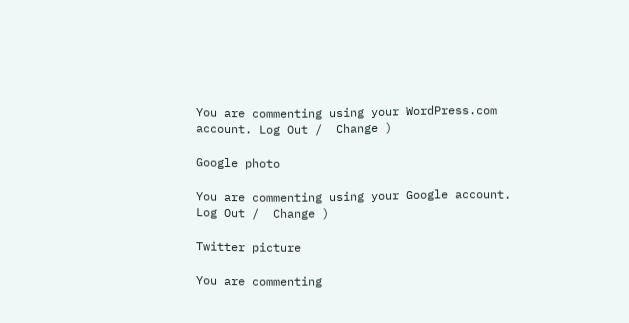You are commenting using your WordPress.com account. Log Out /  Change )

Google photo

You are commenting using your Google account. Log Out /  Change )

Twitter picture

You are commenting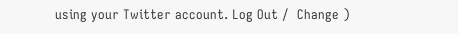using your Twitter account. Log Out /  Change )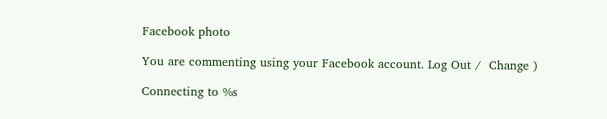Facebook photo

You are commenting using your Facebook account. Log Out /  Change )

Connecting to %s